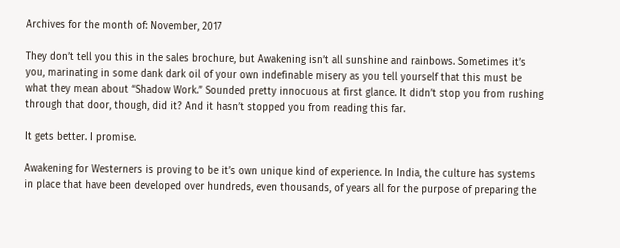Archives for the month of: November, 2017

They don’t tell you this in the sales brochure, but Awakening isn’t all sunshine and rainbows. Sometimes it’s you, marinating in some dank dark oil of your own indefinable misery as you tell yourself that this must be what they mean about “Shadow Work.” Sounded pretty innocuous at first glance. It didn’t stop you from rushing through that door, though, did it? And it hasn’t stopped you from reading this far.

It gets better. I promise.

Awakening for Westerners is proving to be it’s own unique kind of experience. In India, the culture has systems in place that have been developed over hundreds, even thousands, of years all for the purpose of preparing the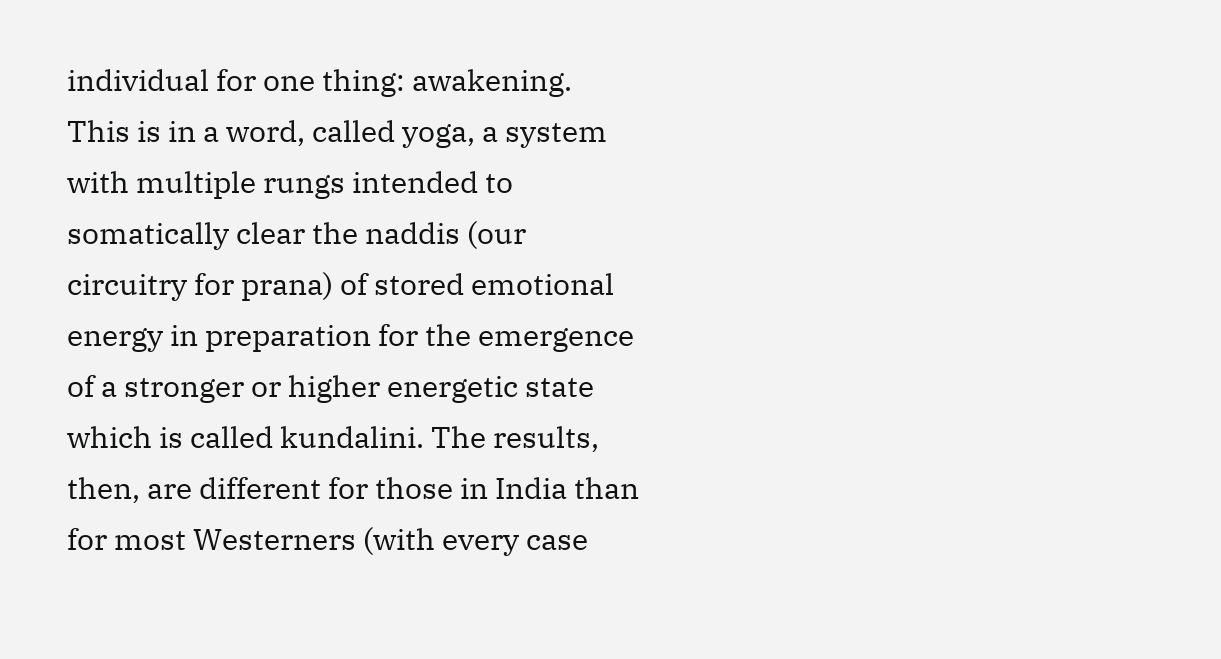individual for one thing: awakening. This is in a word, called yoga, a system with multiple rungs intended to somatically clear the naddis (our circuitry for prana) of stored emotional energy in preparation for the emergence of a stronger or higher energetic state which is called kundalini. The results, then, are different for those in India than for most Westerners (with every case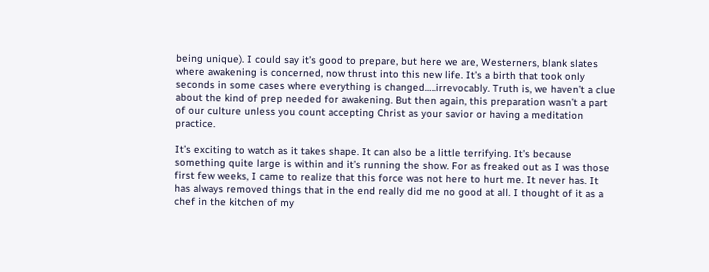being unique). I could say it’s good to prepare, but here we are, Westerners, blank slates where awakening is concerned, now thrust into this new life. It’s a birth that took only seconds in some cases where everything is changed…..irrevocably. Truth is, we haven’t a clue about the kind of prep needed for awakening. But then again, this preparation wasn’t a part of our culture unless you count accepting Christ as your savior or having a meditation practice.

It’s exciting to watch as it takes shape. It can also be a little terrifying. It’s because something quite large is within and it’s running the show. For as freaked out as I was those first few weeks, I came to realize that this force was not here to hurt me. It never has. It has always removed things that in the end really did me no good at all. I thought of it as a chef in the kitchen of my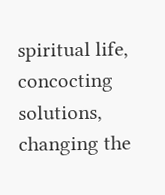spiritual life, concocting solutions, changing the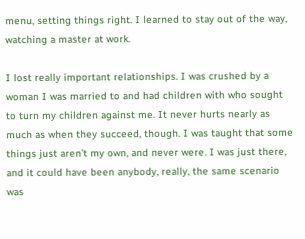menu, setting things right. I learned to stay out of the way, watching a master at work.

I lost really important relationships. I was crushed by a woman I was married to and had children with who sought to turn my children against me. It never hurts nearly as much as when they succeed, though. I was taught that some things just aren’t my own, and never were. I was just there, and it could have been anybody, really, the same scenario was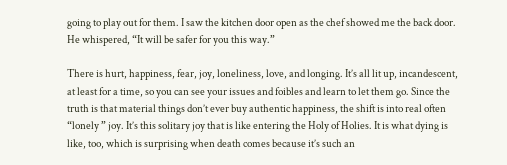going to play out for them. I saw the kitchen door open as the chef showed me the back door. He whispered, “It will be safer for you this way.”

There is hurt, happiness, fear, joy, loneliness, love, and longing. It’s all lit up, incandescent, at least for a time, so you can see your issues and foibles and learn to let them go. Since the truth is that material things don’t ever buy authentic happiness, the shift is into real often “lonely ” joy. It’s this solitary joy that is like entering the Holy of Holies. It is what dying is like, too, which is surprising when death comes because it’s such an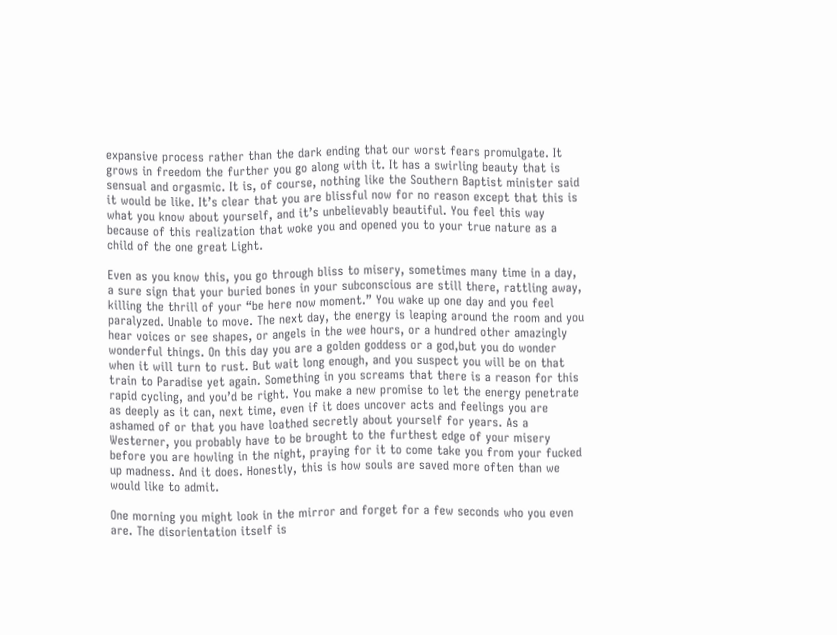expansive process rather than the dark ending that our worst fears promulgate. It grows in freedom the further you go along with it. It has a swirling beauty that is sensual and orgasmic. It is, of course, nothing like the Southern Baptist minister said it would be like. It’s clear that you are blissful now for no reason except that this is what you know about yourself, and it’s unbelievably beautiful. You feel this way because of this realization that woke you and opened you to your true nature as a child of the one great Light.

Even as you know this, you go through bliss to misery, sometimes many time in a day, a sure sign that your buried bones in your subconscious are still there, rattling away, killing the thrill of your “be here now moment.” You wake up one day and you feel paralyzed. Unable to move. The next day, the energy is leaping around the room and you hear voices or see shapes, or angels in the wee hours, or a hundred other amazingly wonderful things. On this day you are a golden goddess or a god,but you do wonder when it will turn to rust. But wait long enough, and you suspect you will be on that train to Paradise yet again. Something in you screams that there is a reason for this rapid cycling, and you’d be right. You make a new promise to let the energy penetrate as deeply as it can, next time, even if it does uncover acts and feelings you are ashamed of or that you have loathed secretly about yourself for years. As a Westerner, you probably have to be brought to the furthest edge of your misery before you are howling in the night, praying for it to come take you from your fucked up madness. And it does. Honestly, this is how souls are saved more often than we would like to admit.

One morning you might look in the mirror and forget for a few seconds who you even are. The disorientation itself is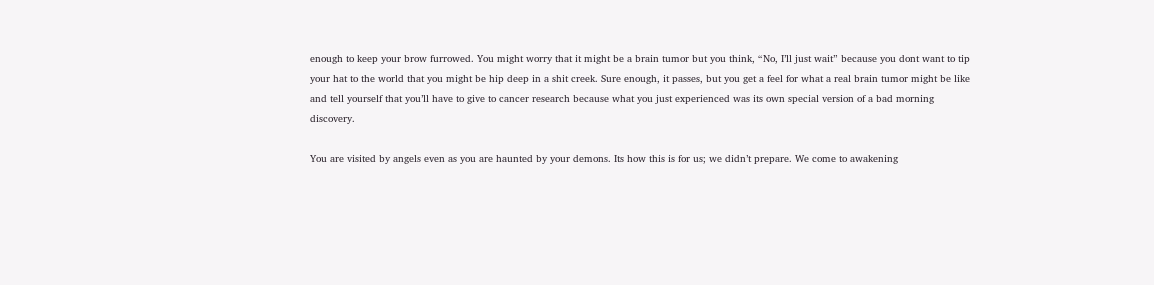enough to keep your brow furrowed. You might worry that it might be a brain tumor but you think, “No, I’ll just wait” because you dont want to tip your hat to the world that you might be hip deep in a shit creek. Sure enough, it passes, but you get a feel for what a real brain tumor might be like and tell yourself that you’ll have to give to cancer research because what you just experienced was its own special version of a bad morning discovery.

You are visited by angels even as you are haunted by your demons. Its how this is for us; we didn’t prepare. We come to awakening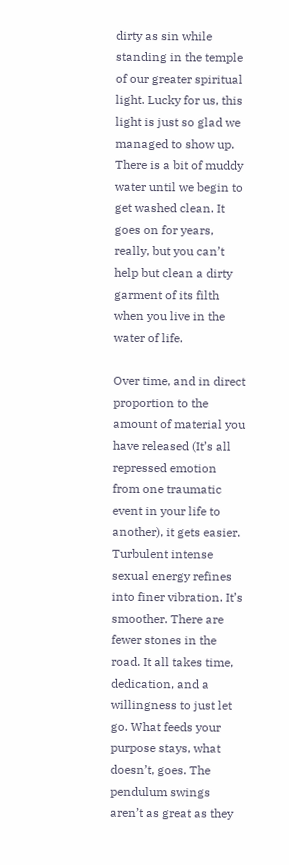dirty as sin while standing in the temple of our greater spiritual light. Lucky for us, this light is just so glad we managed to show up. There is a bit of muddy water until we begin to get washed clean. It goes on for years, really, but you can’t help but clean a dirty garment of its filth when you live in the water of life.

Over time, and in direct proportion to the amount of material you have released (It’s all repressed emotion from one traumatic event in your life to another), it gets easier. Turbulent intense sexual energy refines into finer vibration. It’s smoother. There are fewer stones in the road. It all takes time, dedication, and a willingness to just let go. What feeds your purpose stays, what doesn’t, goes. The pendulum swings aren’t as great as they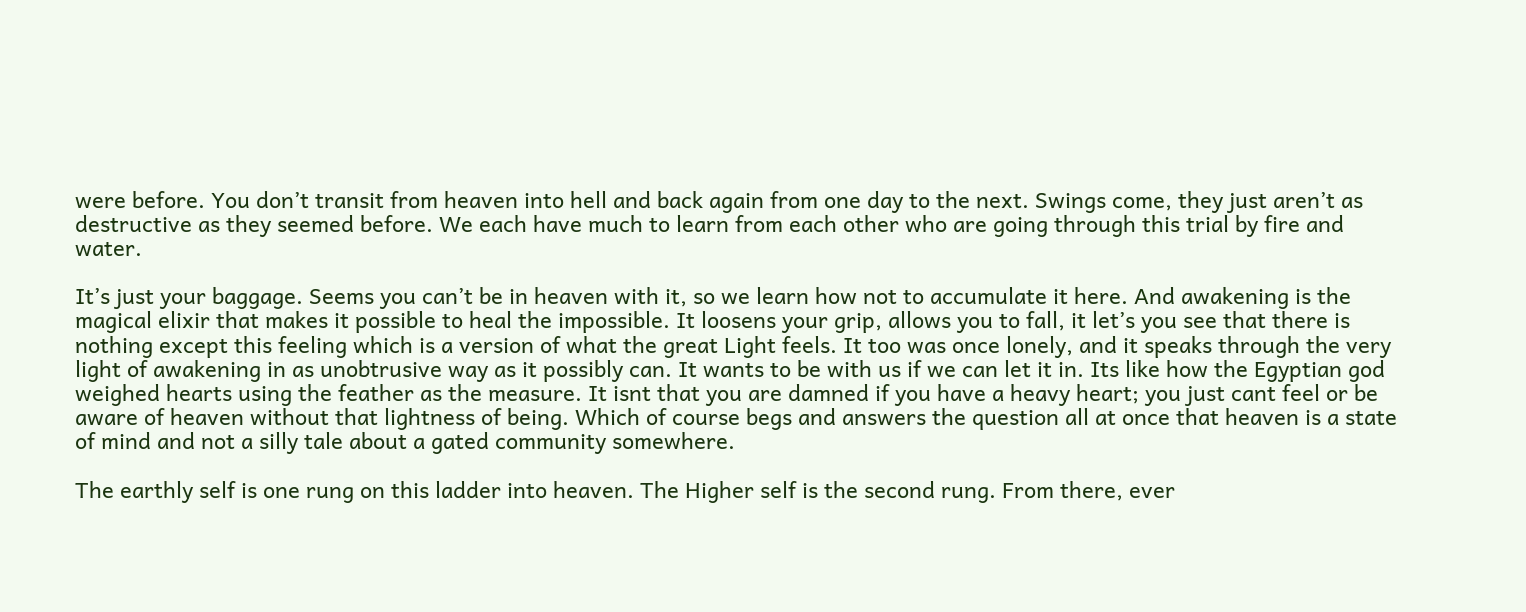were before. You don’t transit from heaven into hell and back again from one day to the next. Swings come, they just aren’t as destructive as they seemed before. We each have much to learn from each other who are going through this trial by fire and water.

It’s just your baggage. Seems you can’t be in heaven with it, so we learn how not to accumulate it here. And awakening is the magical elixir that makes it possible to heal the impossible. It loosens your grip, allows you to fall, it let’s you see that there is nothing except this feeling which is a version of what the great Light feels. It too was once lonely, and it speaks through the very light of awakening in as unobtrusive way as it possibly can. It wants to be with us if we can let it in. Its like how the Egyptian god weighed hearts using the feather as the measure. It isnt that you are damned if you have a heavy heart; you just cant feel or be aware of heaven without that lightness of being. Which of course begs and answers the question all at once that heaven is a state of mind and not a silly tale about a gated community somewhere.

The earthly self is one rung on this ladder into heaven. The Higher self is the second rung. From there, ever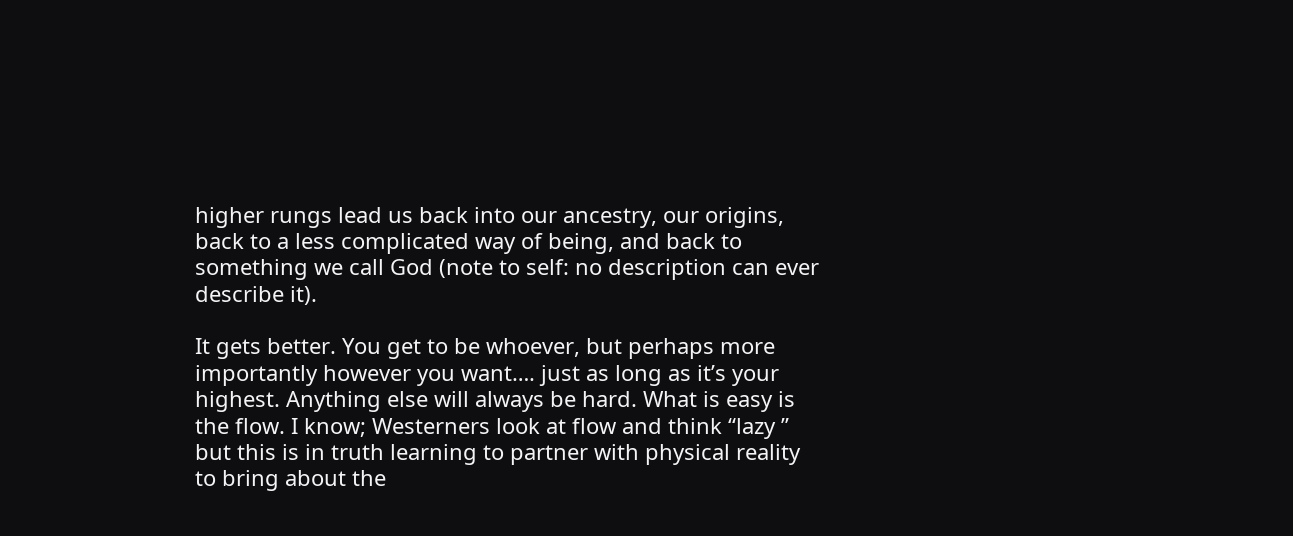higher rungs lead us back into our ancestry, our origins, back to a less complicated way of being, and back to something we call God (note to self: no description can ever describe it).

It gets better. You get to be whoever, but perhaps more importantly however you want…. just as long as it’s your highest. Anything else will always be hard. What is easy is the flow. I know; Westerners look at flow and think “lazy ” but this is in truth learning to partner with physical reality to bring about the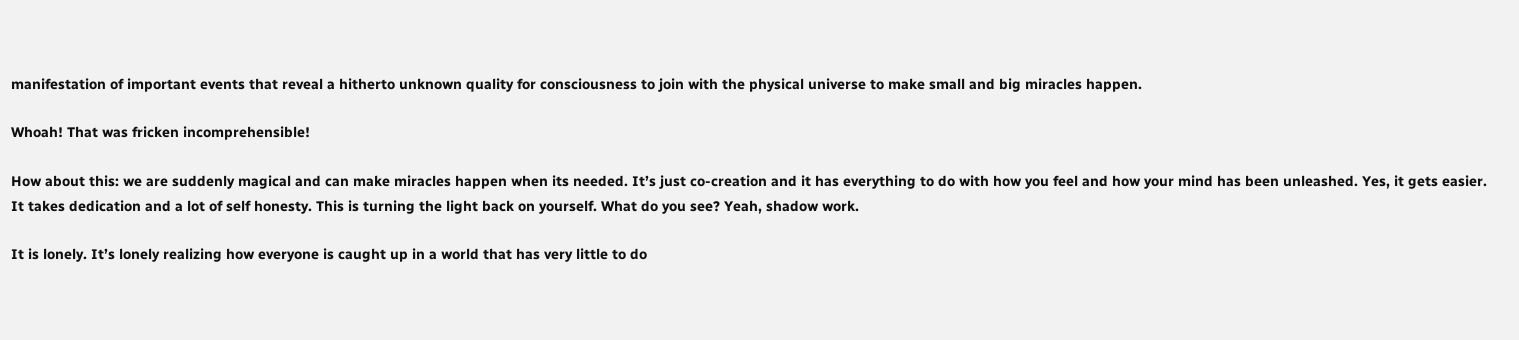manifestation of important events that reveal a hitherto unknown quality for consciousness to join with the physical universe to make small and big miracles happen.

Whoah! That was fricken incomprehensible!

How about this: we are suddenly magical and can make miracles happen when its needed. It’s just co-creation and it has everything to do with how you feel and how your mind has been unleashed. Yes, it gets easier. It takes dedication and a lot of self honesty. This is turning the light back on yourself. What do you see? Yeah, shadow work.

It is lonely. It’s lonely realizing how everyone is caught up in a world that has very little to do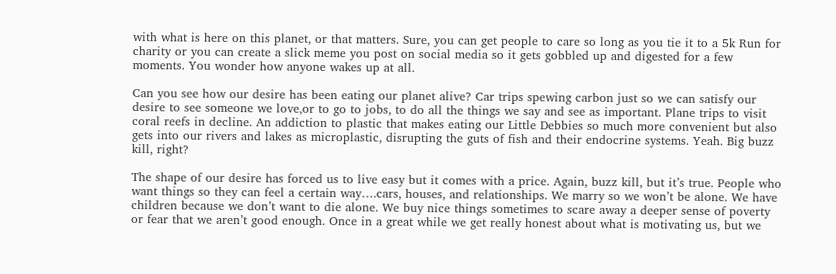with what is here on this planet, or that matters. Sure, you can get people to care so long as you tie it to a 5k Run for charity or you can create a slick meme you post on social media so it gets gobbled up and digested for a few moments. You wonder how anyone wakes up at all.

Can you see how our desire has been eating our planet alive? Car trips spewing carbon just so we can satisfy our desire to see someone we love,or to go to jobs, to do all the things we say and see as important. Plane trips to visit coral reefs in decline. An addiction to plastic that makes eating our Little Debbies so much more convenient but also gets into our rivers and lakes as microplastic, disrupting the guts of fish and their endocrine systems. Yeah. Big buzz kill, right?

The shape of our desire has forced us to live easy but it comes with a price. Again, buzz kill, but it’s true. People who want things so they can feel a certain way….cars, houses, and relationships. We marry so we won’t be alone. We have children because we don’t want to die alone. We buy nice things sometimes to scare away a deeper sense of poverty or fear that we aren’t good enough. Once in a great while we get really honest about what is motivating us, but we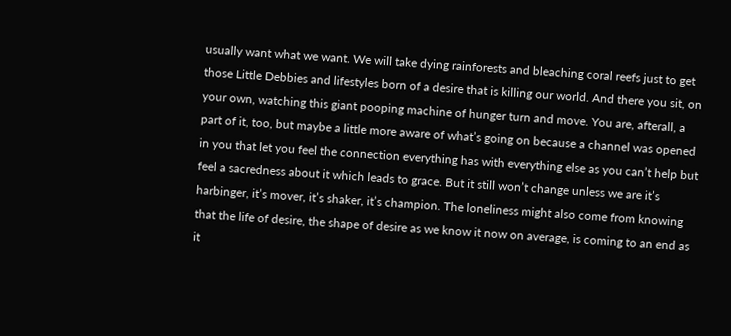usually want what we want. We will take dying rainforests and bleaching coral reefs just to get those Little Debbies and lifestyles born of a desire that is killing our world. And there you sit, on your own, watching this giant pooping machine of hunger turn and move. You are, afterall, a part of it, too, but maybe a little more aware of what’s going on because a channel was opened in you that let you feel the connection everything has with everything else as you can’t help but feel a sacredness about it which leads to grace. But it still won’t change unless we are it’s harbinger, it’s mover, it’s shaker, it’s champion. The loneliness might also come from knowing that the life of desire, the shape of desire as we know it now on average, is coming to an end as it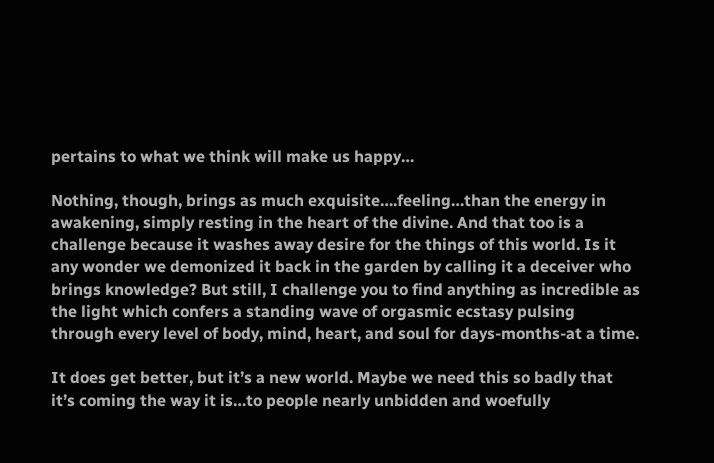pertains to what we think will make us happy…

Nothing, though, brings as much exquisite….feeling…than the energy in awakening, simply resting in the heart of the divine. And that too is a challenge because it washes away desire for the things of this world. Is it any wonder we demonized it back in the garden by calling it a deceiver who brings knowledge? But still, I challenge you to find anything as incredible as the light which confers a standing wave of orgasmic ecstasy pulsing through every level of body, mind, heart, and soul for days-months-at a time.

It does get better, but it’s a new world. Maybe we need this so badly that it’s coming the way it is…to people nearly unbidden and woefully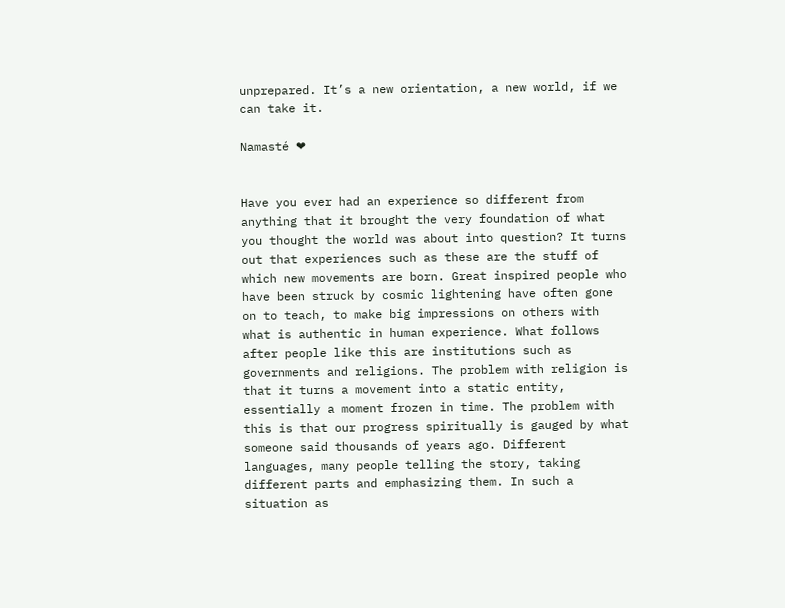unprepared. It’s a new orientation, a new world, if we can take it.

Namasté ❤


Have you ever had an experience so different from anything that it brought the very foundation of what you thought the world was about into question? It turns out that experiences such as these are the stuff of which new movements are born. Great inspired people who have been struck by cosmic lightening have often gone on to teach, to make big impressions on others with what is authentic in human experience. What follows after people like this are institutions such as governments and religions. The problem with religion is that it turns a movement into a static entity, essentially a moment frozen in time. The problem with this is that our progress spiritually is gauged by what someone said thousands of years ago. Different languages, many people telling the story, taking different parts and emphasizing them. In such a situation as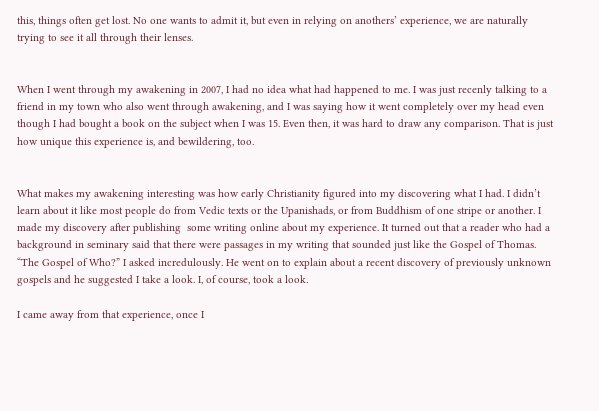this, things often get lost. No one wants to admit it, but even in relying on anothers’ experience, we are naturally trying to see it all through their lenses.


When I went through my awakening in 2007, I had no idea what had happened to me. I was just recenly talking to a friend in my town who also went through awakening, and I was saying how it went completely over my head even though I had bought a book on the subject when I was 15. Even then, it was hard to draw any comparison. That is just how unique this experience is, and bewildering, too.


What makes my awakening interesting was how early Christianity figured into my discovering what I had. I didn’t learn about it like most people do from Vedic texts or the Upanishads, or from Buddhism of one stripe or another. I made my discovery after publishing  some writing online about my experience. It turned out that a reader who had a background in seminary said that there were passages in my writing that sounded just like the Gospel of Thomas. “The Gospel of Who?” I asked incredulously. He went on to explain about a recent discovery of previously unknown gospels and he suggested I take a look. I, of course, took a look.

I came away from that experience, once I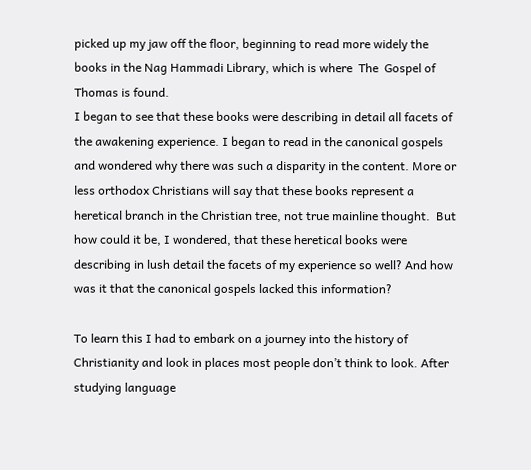picked up my jaw off the floor, beginning to read more widely the books in the Nag Hammadi Library, which is where  The  Gospel of Thomas is found.
I began to see that these books were describing in detail all facets of the awakening experience. I began to read in the canonical gospels and wondered why there was such a disparity in the content. More or less orthodox Christians will say that these books represent a heretical branch in the Christian tree, not true mainline thought.  But how could it be, I wondered, that these heretical books were describing in lush detail the facets of my experience so well? And how was it that the canonical gospels lacked this information?

To learn this I had to embark on a journey into the history of Christianity and look in places most people don’t think to look. After studying language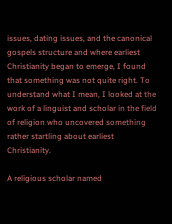issues, dating issues, and the canonical gospels structure and where earliest Christianity began to emerge, I found that something was not quite right. To understand what I mean, I looked at the work of a linguist and scholar in the field of religion who uncovered something rather startling about earliest Christianity.

A religious scholar named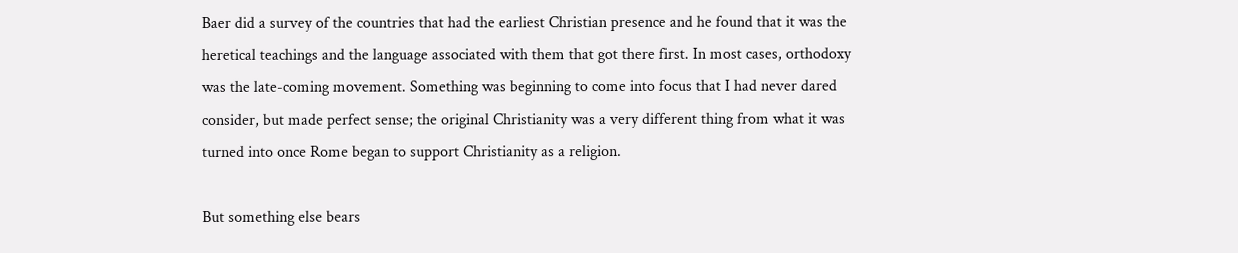Baer did a survey of the countries that had the earliest Christian presence and he found that it was the heretical teachings and the language associated with them that got there first. In most cases, orthodoxy was the late-coming movement. Something was beginning to come into focus that I had never dared consider, but made perfect sense; the original Christianity was a very different thing from what it was turned into once Rome began to support Christianity as a religion.

But something else bears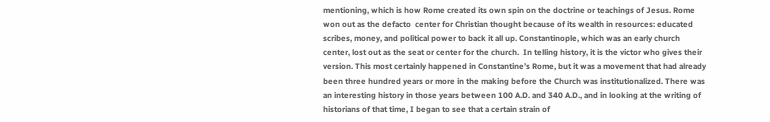mentioning, which is how Rome created its own spin on the doctrine or teachings of Jesus. Rome won out as the defacto  center for Christian thought because of its wealth in resources: educated scribes, money, and political power to back it all up. Constantinople, which was an early church center, lost out as the seat or center for the church.  In telling history, it is the victor who gives their version. This most certainly happened in Constantine’s Rome, but it was a movement that had already been three hundred years or more in the making before the Church was institutionalized. There was an interesting history in those years between 100 A.D. and 340 A.D., and in looking at the writing of historians of that time, I began to see that a certain strain of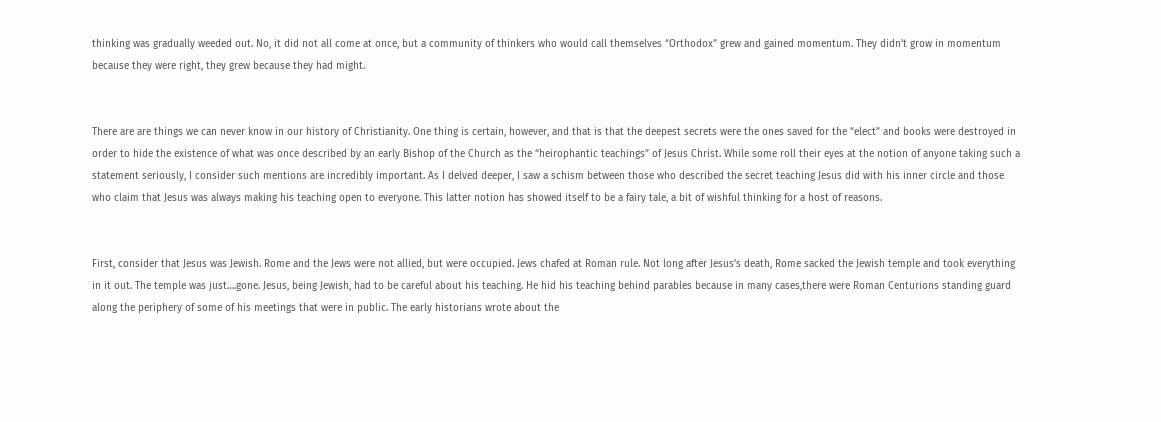thinking was gradually weeded out. No, it did not all come at once, but a community of thinkers who would call themselves “Orthodox” grew and gained momentum. They didn’t grow in momentum because they were right, they grew because they had might.


There are are things we can never know in our history of Christianity. One thing is certain, however, and that is that the deepest secrets were the ones saved for the “elect” and books were destroyed in order to hide the existence of what was once described by an early Bishop of the Church as the “heirophantic teachings” of Jesus Christ. While some roll their eyes at the notion of anyone taking such a statement seriously, I consider such mentions are incredibly important. As I delved deeper, I saw a schism between those who described the secret teaching Jesus did with his inner circle and those who claim that Jesus was always making his teaching open to everyone. This latter notion has showed itself to be a fairy tale, a bit of wishful thinking for a host of reasons.


First, consider that Jesus was Jewish. Rome and the Jews were not allied, but were occupied. Jews chafed at Roman rule. Not long after Jesus’s death, Rome sacked the Jewish temple and took everything in it out. The temple was just….gone. Jesus, being Jewish, had to be careful about his teaching. He hid his teaching behind parables because in many cases,there were Roman Centurions standing guard along the periphery of some of his meetings that were in public. The early historians wrote about the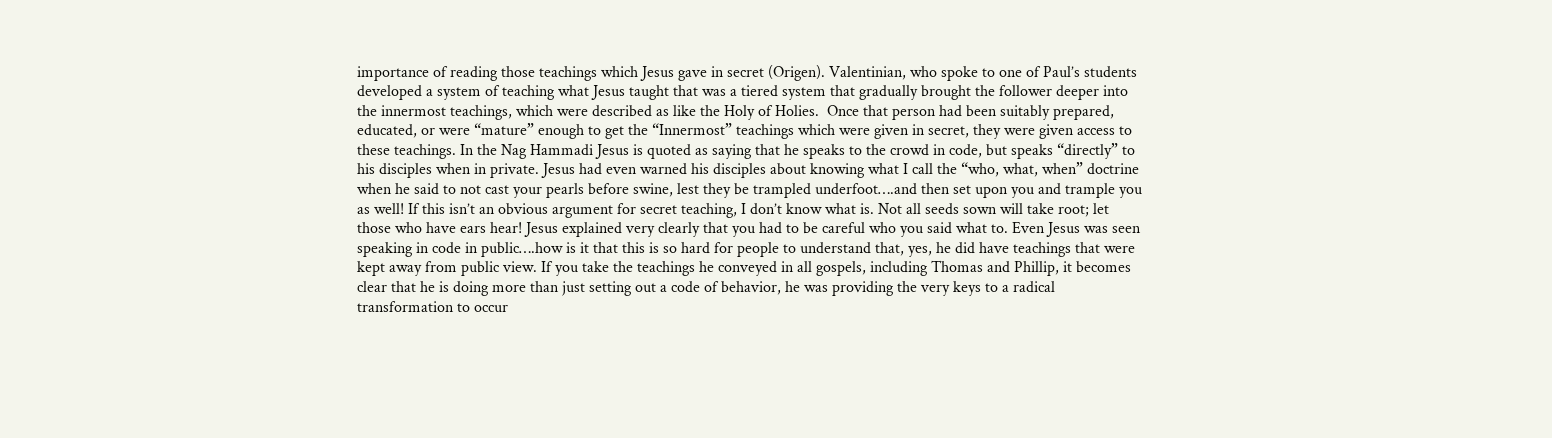importance of reading those teachings which Jesus gave in secret (Origen). Valentinian, who spoke to one of Paul’s students developed a system of teaching what Jesus taught that was a tiered system that gradually brought the follower deeper into the innermost teachings, which were described as like the Holy of Holies.  Once that person had been suitably prepared, educated, or were “mature” enough to get the “Innermost” teachings which were given in secret, they were given access to these teachings. In the Nag Hammadi Jesus is quoted as saying that he speaks to the crowd in code, but speaks “directly” to his disciples when in private. Jesus had even warned his disciples about knowing what I call the “who, what, when” doctrine when he said to not cast your pearls before swine, lest they be trampled underfoot….and then set upon you and trample you as well! If this isn’t an obvious argument for secret teaching, I don’t know what is. Not all seeds sown will take root; let those who have ears hear! Jesus explained very clearly that you had to be careful who you said what to. Even Jesus was seen speaking in code in public….how is it that this is so hard for people to understand that, yes, he did have teachings that were kept away from public view. If you take the teachings he conveyed in all gospels, including Thomas and Phillip, it becomes clear that he is doing more than just setting out a code of behavior, he was providing the very keys to a radical transformation to occur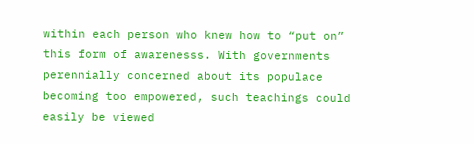within each person who knew how to “put on” this form of awarenesss. With governments perennially concerned about its populace becoming too empowered, such teachings could easily be viewed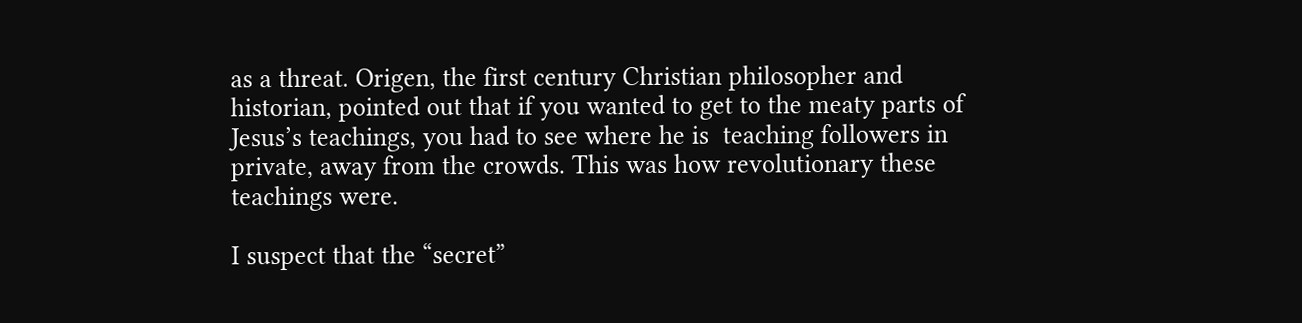as a threat. Origen, the first century Christian philosopher and historian, pointed out that if you wanted to get to the meaty parts of Jesus’s teachings, you had to see where he is  teaching followers in private, away from the crowds. This was how revolutionary these teachings were.

I suspect that the “secret”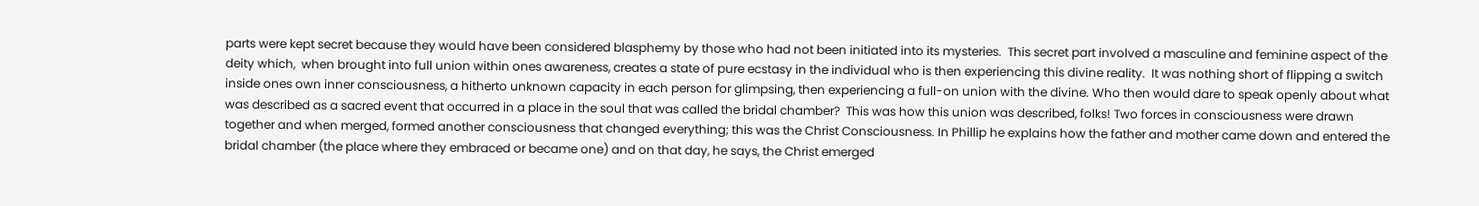parts were kept secret because they would have been considered blasphemy by those who had not been initiated into its mysteries.  This secret part involved a masculine and feminine aspect of the deity which,  when brought into full union within ones awareness, creates a state of pure ecstasy in the individual who is then experiencing this divine reality.  It was nothing short of flipping a switch inside ones own inner consciousness, a hitherto unknown capacity in each person for glimpsing, then experiencing a full-on union with the divine. Who then would dare to speak openly about what was described as a sacred event that occurred in a place in the soul that was called the bridal chamber?  This was how this union was described, folks! Two forces in consciousness were drawn together and when merged, formed another consciousness that changed everything; this was the Christ Consciousness. In Phillip he explains how the father and mother came down and entered the bridal chamber (the place where they embraced or became one) and on that day, he says, the Christ emerged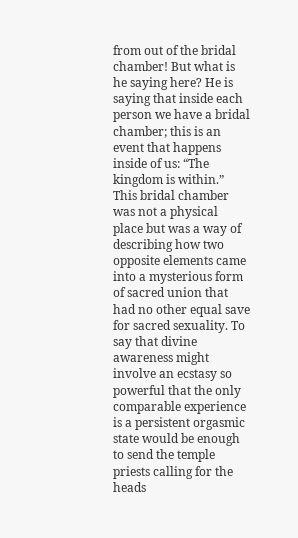from out of the bridal chamber! But what is he saying here? He is saying that inside each person we have a bridal chamber; this is an event that happens inside of us: “The kingdom is within.” This bridal chamber was not a physical place but was a way of describing how two opposite elements came into a mysterious form of sacred union that had no other equal save for sacred sexuality. To say that divine awareness might involve an ecstasy so powerful that the only comparable experience is a persistent orgasmic state would be enough to send the temple priests calling for the heads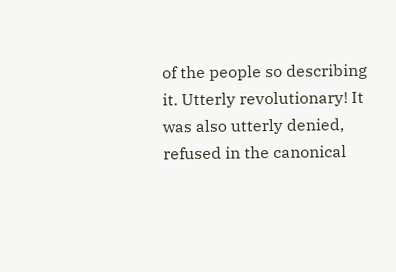of the people so describing it. Utterly revolutionary! It was also utterly denied, refused in the canonical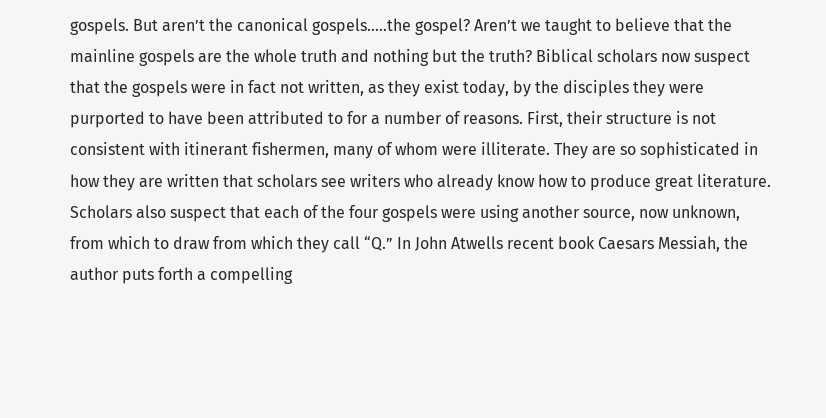gospels. But aren’t the canonical gospels…..the gospel? Aren’t we taught to believe that the mainline gospels are the whole truth and nothing but the truth? Biblical scholars now suspect that the gospels were in fact not written, as they exist today, by the disciples they were purported to have been attributed to for a number of reasons. First, their structure is not consistent with itinerant fishermen, many of whom were illiterate. They are so sophisticated in how they are written that scholars see writers who already know how to produce great literature. Scholars also suspect that each of the four gospels were using another source, now unknown, from which to draw from which they call “Q.” In John Atwells recent book Caesars Messiah, the author puts forth a compelling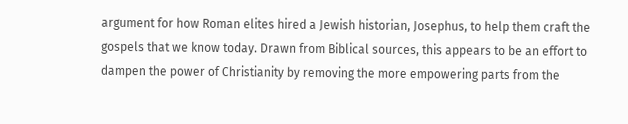argument for how Roman elites hired a Jewish historian, Josephus, to help them craft the gospels that we know today. Drawn from Biblical sources, this appears to be an effort to dampen the power of Christianity by removing the more empowering parts from the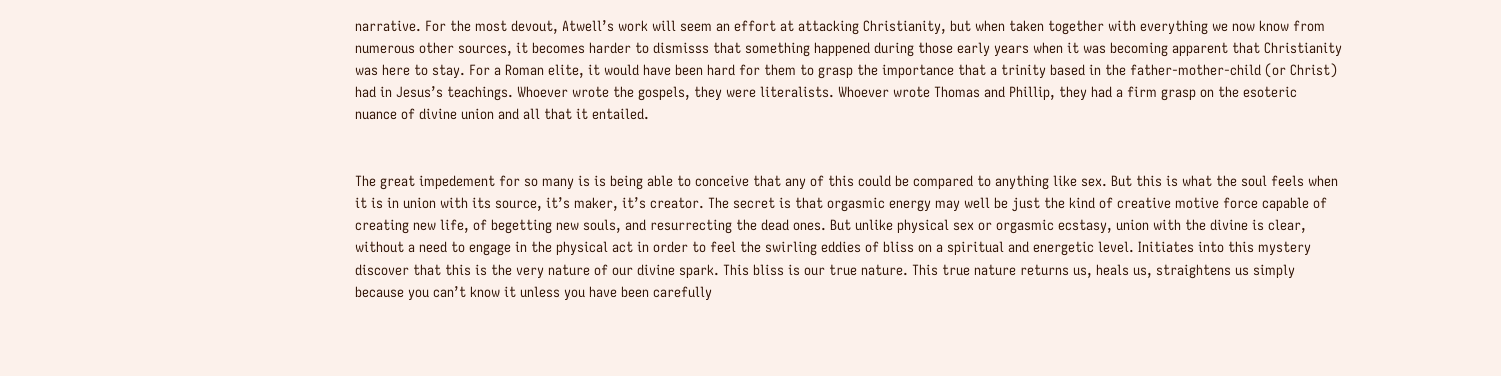narrative. For the most devout, Atwell’s work will seem an effort at attacking Christianity, but when taken together with everything we now know from numerous other sources, it becomes harder to dismisss that something happened during those early years when it was becoming apparent that Christianity was here to stay. For a Roman elite, it would have been hard for them to grasp the importance that a trinity based in the father-mother-child (or Christ) had in Jesus’s teachings. Whoever wrote the gospels, they were literalists. Whoever wrote Thomas and Phillip, they had a firm grasp on the esoteric nuance of divine union and all that it entailed.


The great impedement for so many is is being able to conceive that any of this could be compared to anything like sex. But this is what the soul feels when it is in union with its source, it’s maker, it’s creator. The secret is that orgasmic energy may well be just the kind of creative motive force capable of creating new life, of begetting new souls, and resurrecting the dead ones. But unlike physical sex or orgasmic ecstasy, union with the divine is clear, without a need to engage in the physical act in order to feel the swirling eddies of bliss on a spiritual and energetic level. Initiates into this mystery discover that this is the very nature of our divine spark. This bliss is our true nature. This true nature returns us, heals us, straightens us simply because you can’t know it unless you have been carefully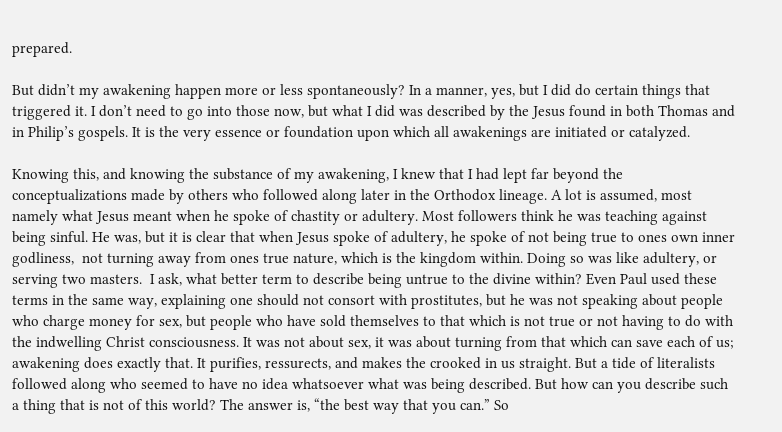prepared.

But didn’t my awakening happen more or less spontaneously? In a manner, yes, but I did do certain things that triggered it. I don’t need to go into those now, but what I did was described by the Jesus found in both Thomas and in Philip’s gospels. It is the very essence or foundation upon which all awakenings are initiated or catalyzed.

Knowing this, and knowing the substance of my awakening, I knew that I had lept far beyond the conceptualizations made by others who followed along later in the Orthodox lineage. A lot is assumed, most namely what Jesus meant when he spoke of chastity or adultery. Most followers think he was teaching against being sinful. He was, but it is clear that when Jesus spoke of adultery, he spoke of not being true to ones own inner godliness,  not turning away from ones true nature, which is the kingdom within. Doing so was like adultery, or serving two masters.  I ask, what better term to describe being untrue to the divine within? Even Paul used these terms in the same way, explaining one should not consort with prostitutes, but he was not speaking about people who charge money for sex, but people who have sold themselves to that which is not true or not having to do with the indwelling Christ consciousness. It was not about sex, it was about turning from that which can save each of us; awakening does exactly that. It purifies, ressurects, and makes the crooked in us straight. But a tide of literalists followed along who seemed to have no idea whatsoever what was being described. But how can you describe such a thing that is not of this world? The answer is, “the best way that you can.” So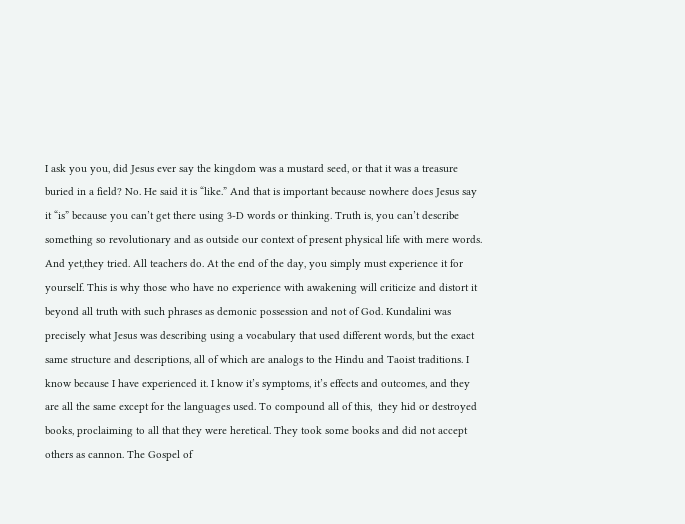I ask you you, did Jesus ever say the kingdom was a mustard seed, or that it was a treasure buried in a field? No. He said it is “like.” And that is important because nowhere does Jesus say it “is” because you can’t get there using 3-D words or thinking. Truth is, you can’t describe something so revolutionary and as outside our context of present physical life with mere words. And yet,they tried. All teachers do. At the end of the day, you simply must experience it for yourself. This is why those who have no experience with awakening will criticize and distort it beyond all truth with such phrases as demonic possession and not of God. Kundalini was precisely what Jesus was describing using a vocabulary that used different words, but the exact same structure and descriptions, all of which are analogs to the Hindu and Taoist traditions. I know because I have experienced it. I know it’s symptoms, it’s effects and outcomes, and they are all the same except for the languages used. To compound all of this,  they hid or destroyed books, proclaiming to all that they were heretical. They took some books and did not accept others as cannon. The Gospel of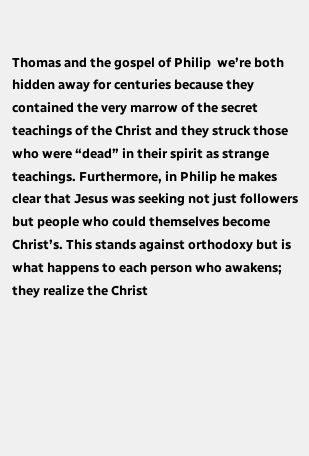Thomas and the gospel of Philip  we’re both hidden away for centuries because they contained the very marrow of the secret teachings of the Christ and they struck those who were “dead” in their spirit as strange teachings. Furthermore, in Philip he makes clear that Jesus was seeking not just followers but people who could themselves become  Christ’s. This stands against orthodoxy but is what happens to each person who awakens; they realize the Christ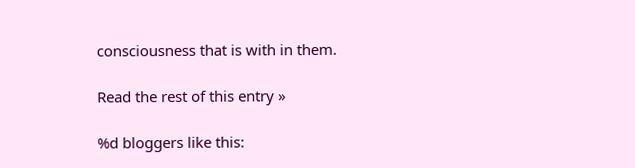consciousness that is with in them.

Read the rest of this entry »

%d bloggers like this: